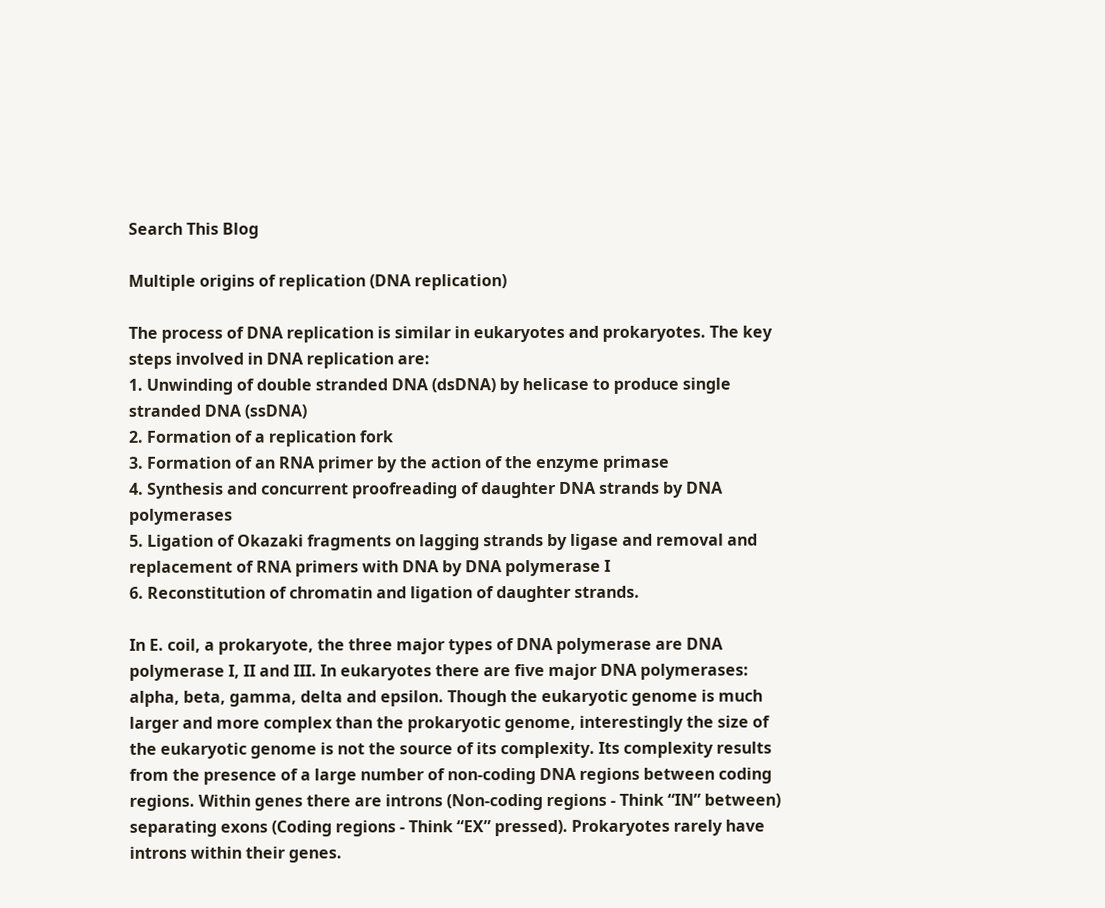Search This Blog

Multiple origins of replication (DNA replication)

The process of DNA replication is similar in eukaryotes and prokaryotes. The key steps involved in DNA replication are:
1. Unwinding of double stranded DNA (dsDNA) by helicase to produce single stranded DNA (ssDNA)
2. Formation of a replication fork
3. Formation of an RNA primer by the action of the enzyme primase
4. Synthesis and concurrent proofreading of daughter DNA strands by DNA polymerases
5. Ligation of Okazaki fragments on lagging strands by ligase and removal and replacement of RNA primers with DNA by DNA polymerase I
6. Reconstitution of chromatin and ligation of daughter strands.

In E. coil, a prokaryote, the three major types of DNA polymerase are DNA polymerase I, II and III. In eukaryotes there are five major DNA polymerases: alpha, beta, gamma, delta and epsilon. Though the eukaryotic genome is much larger and more complex than the prokaryotic genome, interestingly the size of the eukaryotic genome is not the source of its complexity. Its complexity results from the presence of a large number of non-coding DNA regions between coding regions. Within genes there are introns (Non-coding regions - Think “IN” between) separating exons (Coding regions - Think “EX” pressed). Prokaryotes rarely have introns within their genes.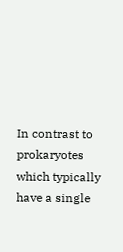In contrast to prokaryotes which typically have a single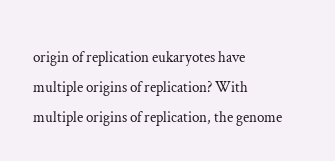origin of replication eukaryotes have multiple origins of replication? With multiple origins of replication, the genome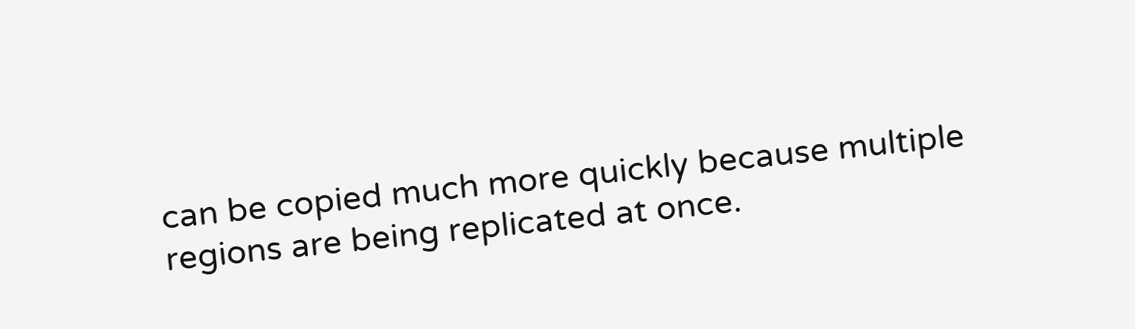can be copied much more quickly because multiple regions are being replicated at once.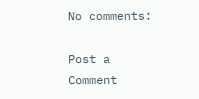No comments:

Post a Comment